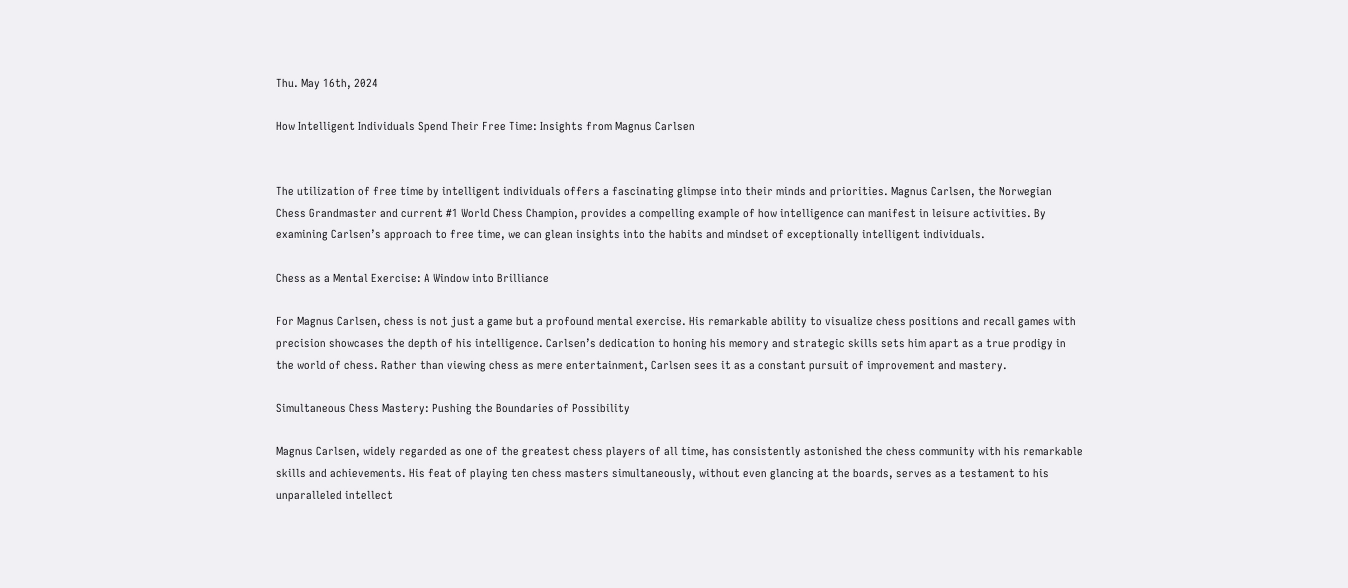Thu. May 16th, 2024

How Intelligent Individuals Spend Their Free Time: Insights from Magnus Carlsen


The utilization of free time by intelligent individuals offers a fascinating glimpse into their minds and priorities. Magnus Carlsen, the Norwegian Chess Grandmaster and current #1 World Chess Champion, provides a compelling example of how intelligence can manifest in leisure activities. By examining Carlsen’s approach to free time, we can glean insights into the habits and mindset of exceptionally intelligent individuals.

Chess as a Mental Exercise: A Window into Brilliance

For Magnus Carlsen, chess is not just a game but a profound mental exercise. His remarkable ability to visualize chess positions and recall games with precision showcases the depth of his intelligence. Carlsen’s dedication to honing his memory and strategic skills sets him apart as a true prodigy in the world of chess. Rather than viewing chess as mere entertainment, Carlsen sees it as a constant pursuit of improvement and mastery.

Simultaneous Chess Mastery: Pushing the Boundaries of Possibility

Magnus Carlsen, widely regarded as one of the greatest chess players of all time, has consistently astonished the chess community with his remarkable skills and achievements. His feat of playing ten chess masters simultaneously, without even glancing at the boards, serves as a testament to his unparalleled intellect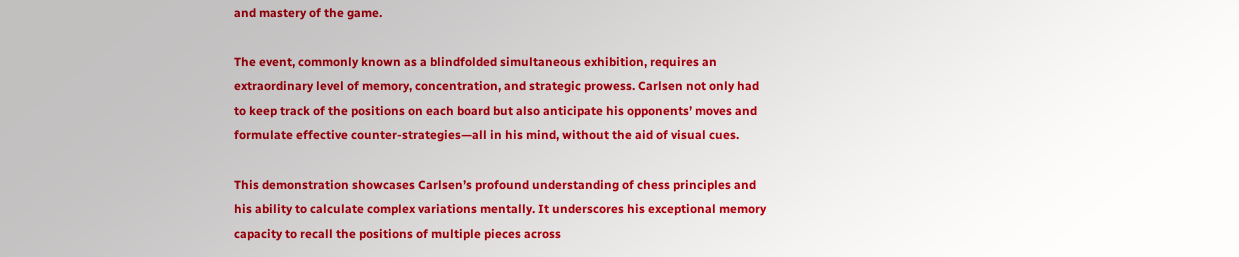and mastery of the game.

The event, commonly known as a blindfolded simultaneous exhibition, requires an extraordinary level of memory, concentration, and strategic prowess. Carlsen not only had to keep track of the positions on each board but also anticipate his opponents’ moves and formulate effective counter-strategies—all in his mind, without the aid of visual cues.

This demonstration showcases Carlsen’s profound understanding of chess principles and his ability to calculate complex variations mentally. It underscores his exceptional memory capacity to recall the positions of multiple pieces across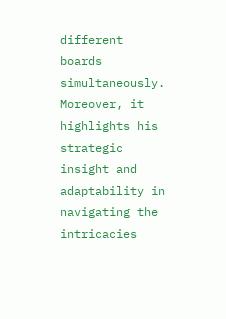different boards simultaneously. Moreover, it highlights his strategic insight and adaptability in navigating the intricacies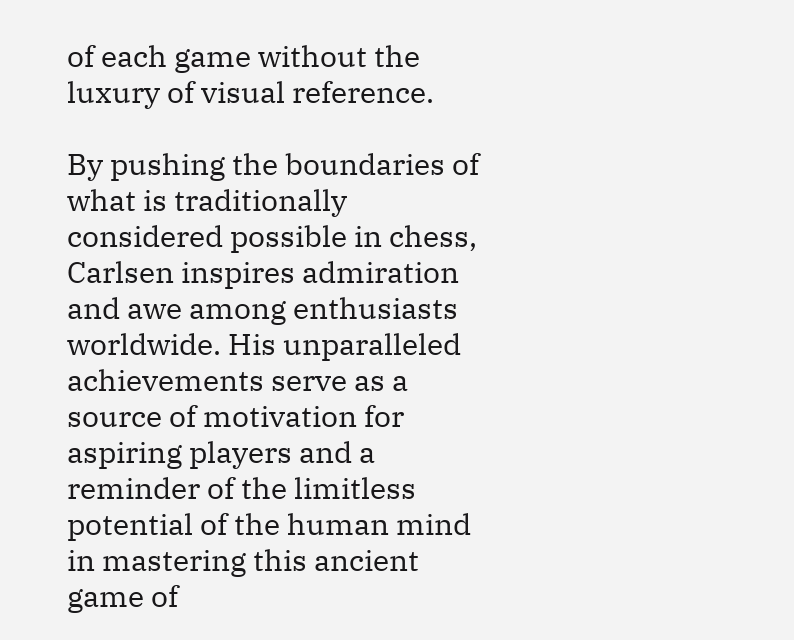of each game without the luxury of visual reference.

By pushing the boundaries of what is traditionally considered possible in chess, Carlsen inspires admiration and awe among enthusiasts worldwide. His unparalleled achievements serve as a source of motivation for aspiring players and a reminder of the limitless potential of the human mind in mastering this ancient game of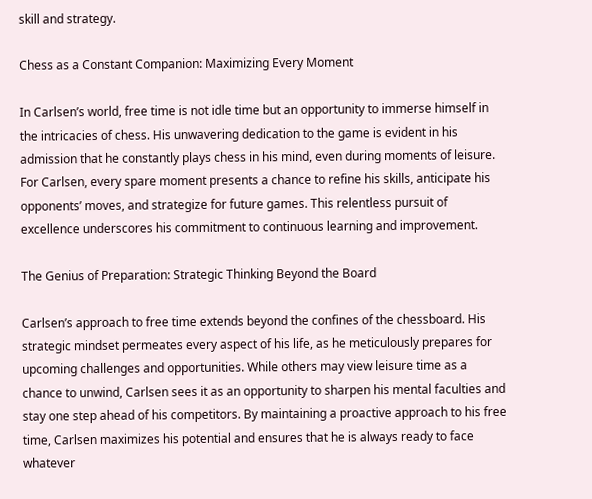skill and strategy.

Chess as a Constant Companion: Maximizing Every Moment

In Carlsen’s world, free time is not idle time but an opportunity to immerse himself in the intricacies of chess. His unwavering dedication to the game is evident in his admission that he constantly plays chess in his mind, even during moments of leisure. For Carlsen, every spare moment presents a chance to refine his skills, anticipate his opponents’ moves, and strategize for future games. This relentless pursuit of excellence underscores his commitment to continuous learning and improvement.

The Genius of Preparation: Strategic Thinking Beyond the Board

Carlsen’s approach to free time extends beyond the confines of the chessboard. His strategic mindset permeates every aspect of his life, as he meticulously prepares for upcoming challenges and opportunities. While others may view leisure time as a chance to unwind, Carlsen sees it as an opportunity to sharpen his mental faculties and stay one step ahead of his competitors. By maintaining a proactive approach to his free time, Carlsen maximizes his potential and ensures that he is always ready to face whatever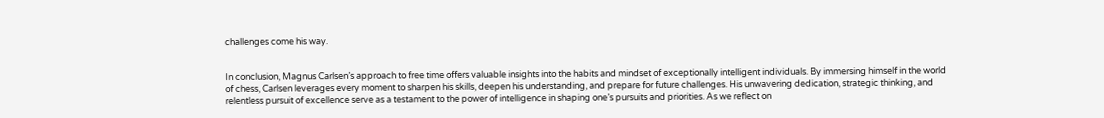challenges come his way.


In conclusion, Magnus Carlsen’s approach to free time offers valuable insights into the habits and mindset of exceptionally intelligent individuals. By immersing himself in the world of chess, Carlsen leverages every moment to sharpen his skills, deepen his understanding, and prepare for future challenges. His unwavering dedication, strategic thinking, and relentless pursuit of excellence serve as a testament to the power of intelligence in shaping one’s pursuits and priorities. As we reflect on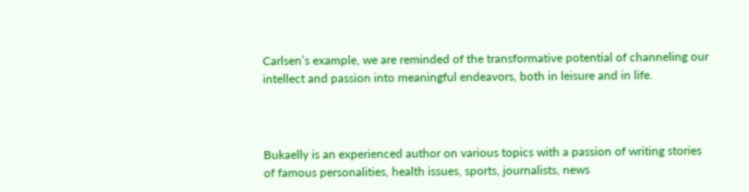Carlsen’s example, we are reminded of the transformative potential of channeling our intellect and passion into meaningful endeavors, both in leisure and in life.



Bukaelly is an experienced author on various topics with a passion of writing stories of famous personalities, health issues, sports, journalists, news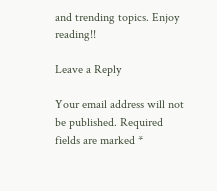and trending topics. Enjoy reading!!

Leave a Reply

Your email address will not be published. Required fields are marked *